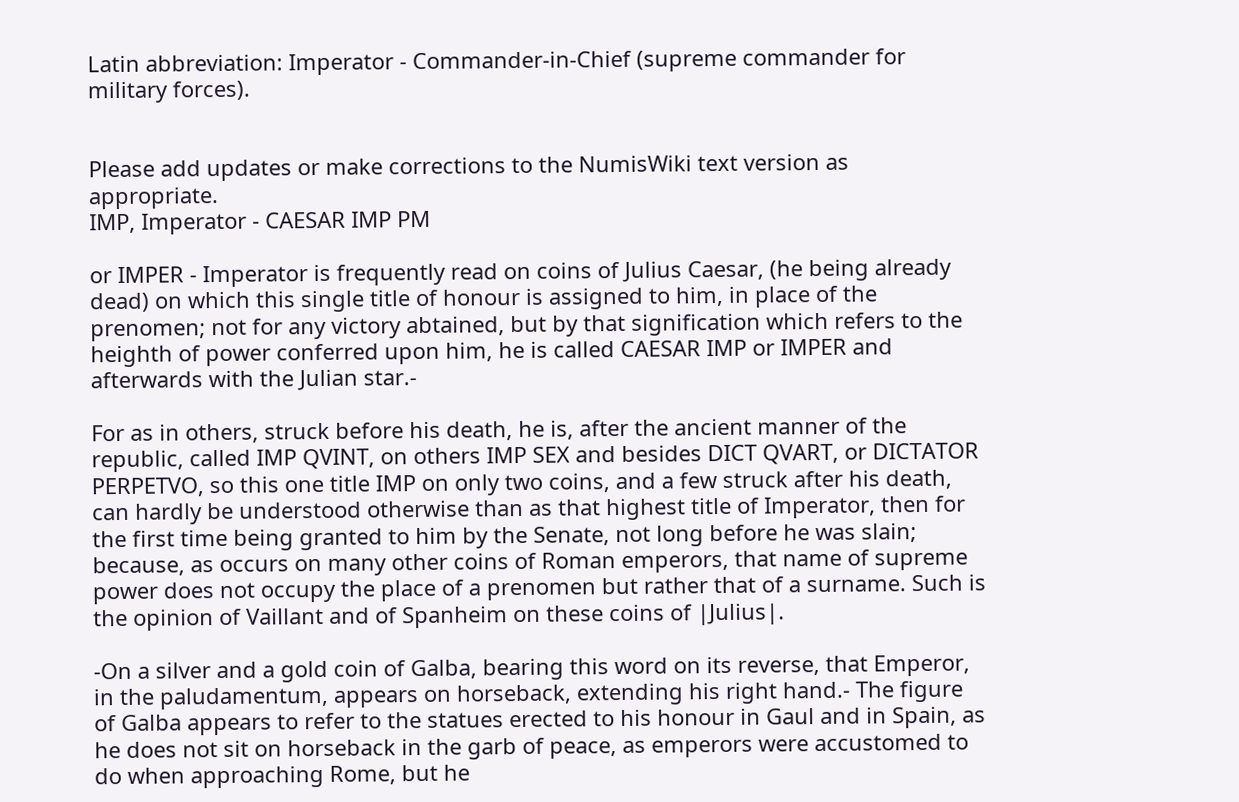Latin abbreviation: Imperator - Commander-in-Chief (supreme commander for military forces).


Please add updates or make corrections to the NumisWiki text version as appropriate.
IMP, Imperator - CAESAR IMP PM

or IMPER - Imperator is frequently read on coins of Julius Caesar, (he being already dead) on which this single title of honour is assigned to him, in place of the prenomen; not for any victory abtained, but by that signification which refers to the heighth of power conferred upon him, he is called CAESAR IMP or IMPER and afterwards with the Julian star.-

For as in others, struck before his death, he is, after the ancient manner of the republic, called IMP QVINT, on others IMP SEX and besides DICT QVART, or DICTATOR PERPETVO, so this one title IMP on only two coins, and a few struck after his death, can hardly be understood otherwise than as that highest title of Imperator, then for the first time being granted to him by the Senate, not long before he was slain; because, as occurs on many other coins of Roman emperors, that name of supreme power does not occupy the place of a prenomen but rather that of a surname. Such is the opinion of Vaillant and of Spanheim on these coins of |Julius|.

-On a silver and a gold coin of Galba, bearing this word on its reverse, that Emperor, in the paludamentum, appears on horseback, extending his right hand.- The figure of Galba appears to refer to the statues erected to his honour in Gaul and in Spain, as he does not sit on horseback in the garb of peace, as emperors were accustomed to do when approaching Rome, but he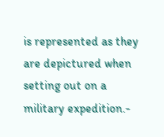is represented as they are depictured when setting out on a military expedition.-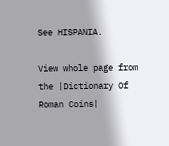See HISPANIA.

View whole page from the |Dictionary Of Roman Coins|